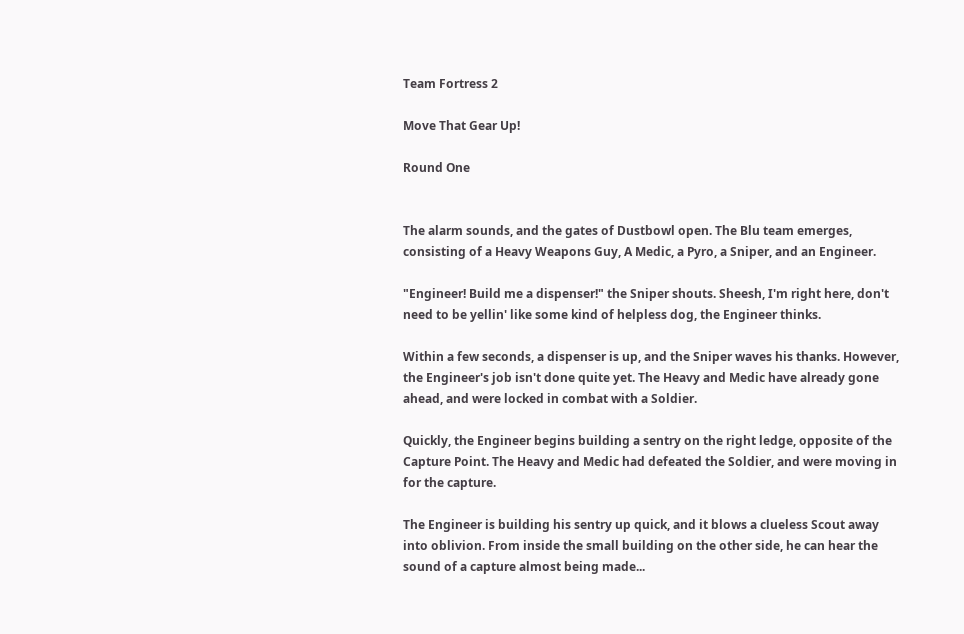Team Fortress 2

Move That Gear Up!

Round One


The alarm sounds, and the gates of Dustbowl open. The Blu team emerges, consisting of a Heavy Weapons Guy, A Medic, a Pyro, a Sniper, and an Engineer.

"Engineer! Build me a dispenser!" the Sniper shouts. Sheesh, I'm right here, don't need to be yellin' like some kind of helpless dog, the Engineer thinks.

Within a few seconds, a dispenser is up, and the Sniper waves his thanks. However, the Engineer's job isn't done quite yet. The Heavy and Medic have already gone ahead, and were locked in combat with a Soldier.

Quickly, the Engineer begins building a sentry on the right ledge, opposite of the Capture Point. The Heavy and Medic had defeated the Soldier, and were moving in for the capture.

The Engineer is building his sentry up quick, and it blows a clueless Scout away into oblivion. From inside the small building on the other side, he can hear the sound of a capture almost being made...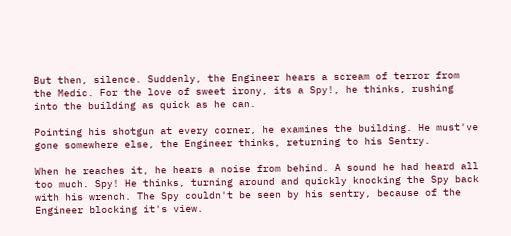But then, silence. Suddenly, the Engineer hears a scream of terror from the Medic. For the love of sweet irony, its a Spy!, he thinks, rushing into the building as quick as he can.

Pointing his shotgun at every corner, he examines the building. He must've gone somewhere else, the Engineer thinks, returning to his Sentry.

When he reaches it, he hears a noise from behind. A sound he had heard all too much. Spy! He thinks, turning around and quickly knocking the Spy back with his wrench. The Spy couldn't be seen by his sentry, because of the Engineer blocking it's view.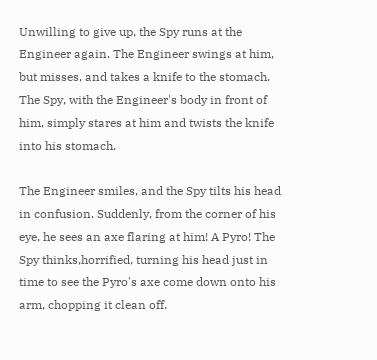Unwilling to give up, the Spy runs at the Engineer again. The Engineer swings at him, but misses, and takes a knife to the stomach. The Spy, with the Engineer's body in front of him, simply stares at him and twists the knife into his stomach.

The Engineer smiles, and the Spy tilts his head in confusion. Suddenly, from the corner of his eye, he sees an axe flaring at him! A Pyro! The Spy thinks,horrified, turning his head just in time to see the Pyro's axe come down onto his arm, chopping it clean off.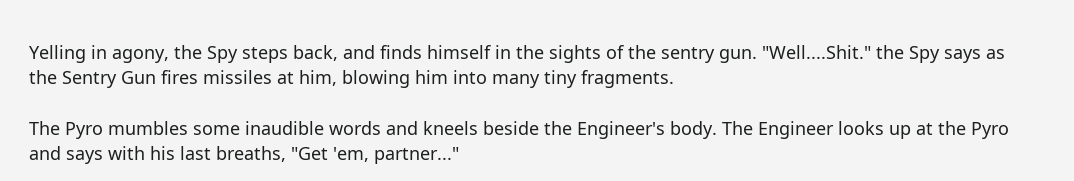Yelling in agony, the Spy steps back, and finds himself in the sights of the sentry gun. "Well....Shit." the Spy says as the Sentry Gun fires missiles at him, blowing him into many tiny fragments.

The Pyro mumbles some inaudible words and kneels beside the Engineer's body. The Engineer looks up at the Pyro and says with his last breaths, "Get 'em, partner..."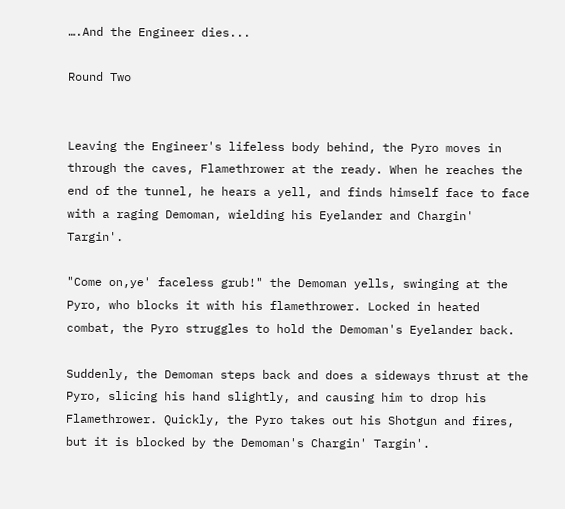….And the Engineer dies...

Round Two


Leaving the Engineer's lifeless body behind, the Pyro moves in through the caves, Flamethrower at the ready. When he reaches the end of the tunnel, he hears a yell, and finds himself face to face with a raging Demoman, wielding his Eyelander and Chargin' Targin'.

"Come on,ye' faceless grub!" the Demoman yells, swinging at the Pyro, who blocks it with his flamethrower. Locked in heated combat, the Pyro struggles to hold the Demoman's Eyelander back.

Suddenly, the Demoman steps back and does a sideways thrust at the Pyro, slicing his hand slightly, and causing him to drop his Flamethrower. Quickly, the Pyro takes out his Shotgun and fires, but it is blocked by the Demoman's Chargin' Targin'.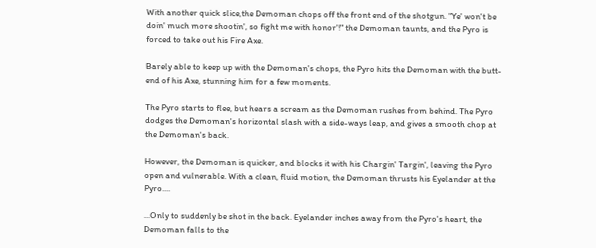With another quick slice,the Demoman chops off the front end of the shotgun. "Ye' won't be doin' much more shootin', so fight me with honor'!" the Demoman taunts, and the Pyro is forced to take out his Fire Axe.

Barely able to keep up with the Demoman's chops, the Pyro hits the Demoman with the butt-end of his Axe, stunning him for a few moments.

The Pyro starts to flee, but hears a scream as the Demoman rushes from behind. The Pyro dodges the Demoman's horizontal slash with a side-ways leap, and gives a smooth chop at the Demoman's back.

However, the Demoman is quicker, and blocks it with his Chargin' Targin', leaving the Pyro open and vulnerable. With a clean, fluid motion, the Demoman thrusts his Eyelander at the Pyro....

...Only to suddenly be shot in the back. Eyelander inches away from the Pyro's heart, the Demoman falls to the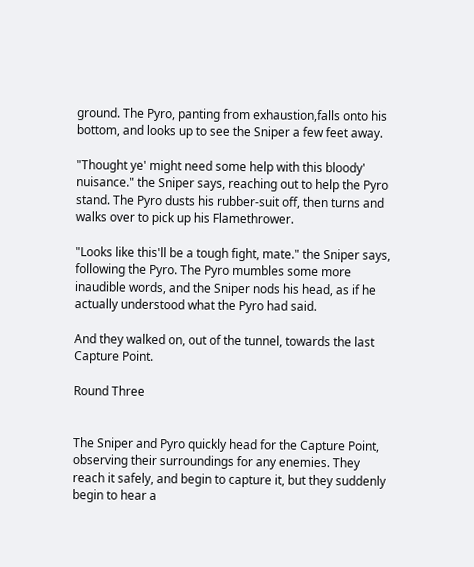ground. The Pyro, panting from exhaustion,falls onto his bottom, and looks up to see the Sniper a few feet away.

"Thought ye' might need some help with this bloody' nuisance." the Sniper says, reaching out to help the Pyro stand. The Pyro dusts his rubber-suit off, then turns and walks over to pick up his Flamethrower.

"Looks like this'll be a tough fight, mate." the Sniper says, following the Pyro. The Pyro mumbles some more inaudible words, and the Sniper nods his head, as if he actually understood what the Pyro had said.

And they walked on, out of the tunnel, towards the last Capture Point.

Round Three


The Sniper and Pyro quickly head for the Capture Point, observing their surroundings for any enemies. They reach it safely, and begin to capture it, but they suddenly begin to hear a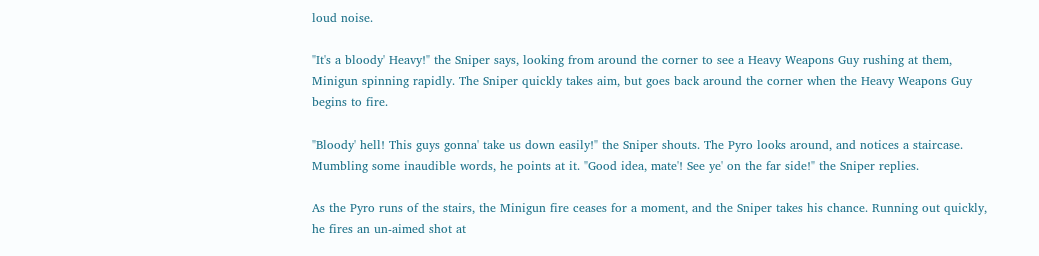loud noise.

"It's a bloody' Heavy!" the Sniper says, looking from around the corner to see a Heavy Weapons Guy rushing at them, Minigun spinning rapidly. The Sniper quickly takes aim, but goes back around the corner when the Heavy Weapons Guy begins to fire.

"Bloody' hell! This guys gonna' take us down easily!" the Sniper shouts. The Pyro looks around, and notices a staircase. Mumbling some inaudible words, he points at it. "Good idea, mate'! See ye' on the far side!" the Sniper replies.

As the Pyro runs of the stairs, the Minigun fire ceases for a moment, and the Sniper takes his chance. Running out quickly, he fires an un-aimed shot at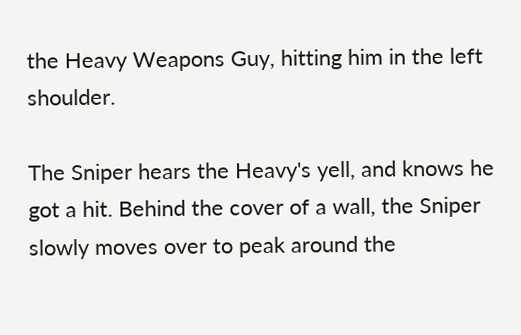the Heavy Weapons Guy, hitting him in the left shoulder.

The Sniper hears the Heavy's yell, and knows he got a hit. Behind the cover of a wall, the Sniper slowly moves over to peak around the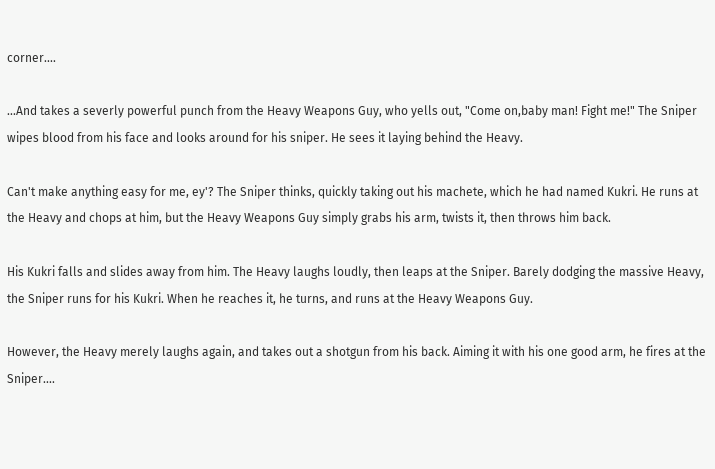corner....

...And takes a severly powerful punch from the Heavy Weapons Guy, who yells out, "Come on,baby man! Fight me!" The Sniper wipes blood from his face and looks around for his sniper. He sees it laying behind the Heavy.

Can't make anything easy for me, ey'? The Sniper thinks, quickly taking out his machete, which he had named Kukri. He runs at the Heavy and chops at him, but the Heavy Weapons Guy simply grabs his arm, twists it, then throws him back.

His Kukri falls and slides away from him. The Heavy laughs loudly, then leaps at the Sniper. Barely dodging the massive Heavy, the Sniper runs for his Kukri. When he reaches it, he turns, and runs at the Heavy Weapons Guy.

However, the Heavy merely laughs again, and takes out a shotgun from his back. Aiming it with his one good arm, he fires at the Sniper....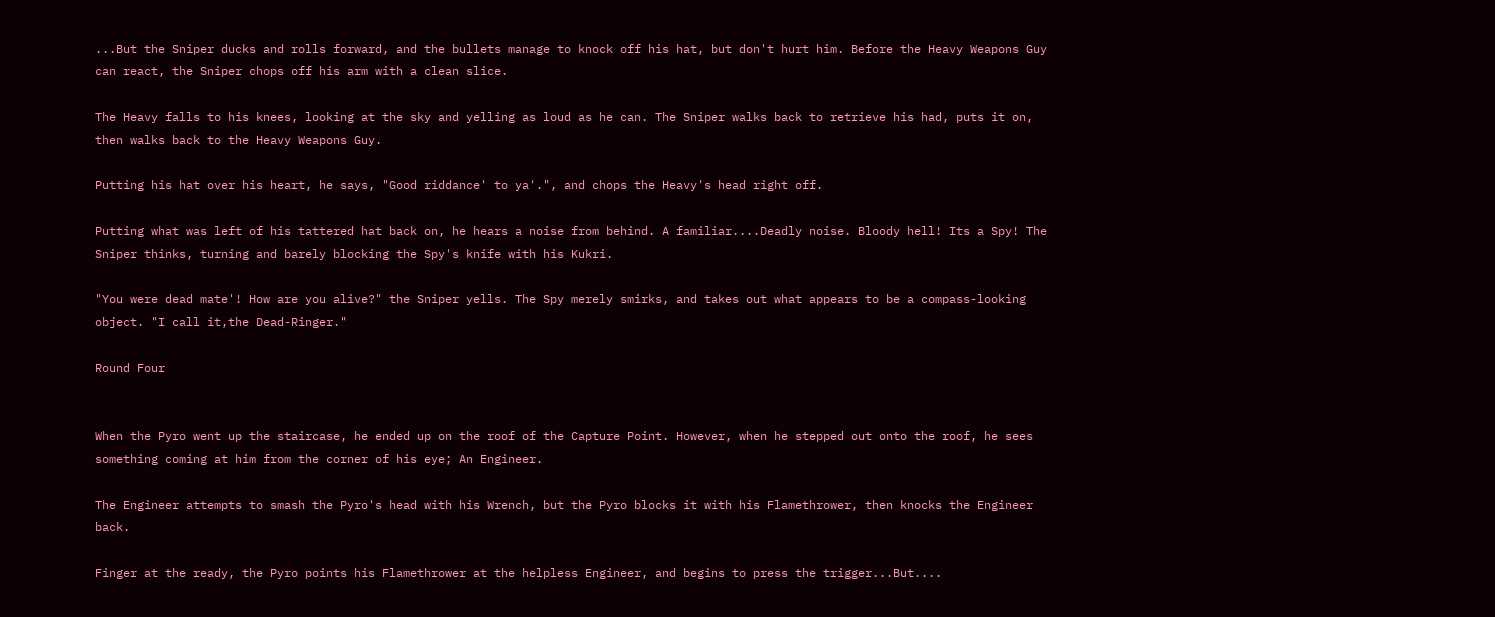...But the Sniper ducks and rolls forward, and the bullets manage to knock off his hat, but don't hurt him. Before the Heavy Weapons Guy can react, the Sniper chops off his arm with a clean slice.

The Heavy falls to his knees, looking at the sky and yelling as loud as he can. The Sniper walks back to retrieve his had, puts it on, then walks back to the Heavy Weapons Guy.

Putting his hat over his heart, he says, "Good riddance' to ya'.", and chops the Heavy's head right off.

Putting what was left of his tattered hat back on, he hears a noise from behind. A familiar....Deadly noise. Bloody hell! Its a Spy! The Sniper thinks, turning and barely blocking the Spy's knife with his Kukri.

"You were dead mate'! How are you alive?" the Sniper yells. The Spy merely smirks, and takes out what appears to be a compass-looking object. "I call it,the Dead-Ringer."

Round Four


When the Pyro went up the staircase, he ended up on the roof of the Capture Point. However, when he stepped out onto the roof, he sees something coming at him from the corner of his eye; An Engineer.

The Engineer attempts to smash the Pyro's head with his Wrench, but the Pyro blocks it with his Flamethrower, then knocks the Engineer back.

Finger at the ready, the Pyro points his Flamethrower at the helpless Engineer, and begins to press the trigger...But....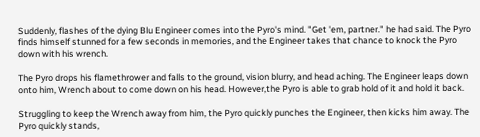Suddenly, flashes of the dying Blu Engineer comes into the Pyro's mind. "Get 'em, partner." he had said. The Pyro finds himself stunned for a few seconds in memories, and the Engineer takes that chance to knock the Pyro down with his wrench.

The Pyro drops his flamethrower and falls to the ground, vision blurry, and head aching. The Engineer leaps down onto him, Wrench about to come down on his head. However,the Pyro is able to grab hold of it and hold it back.

Struggling to keep the Wrench away from him, the Pyro quickly punches the Engineer, then kicks him away. The Pyro quickly stands,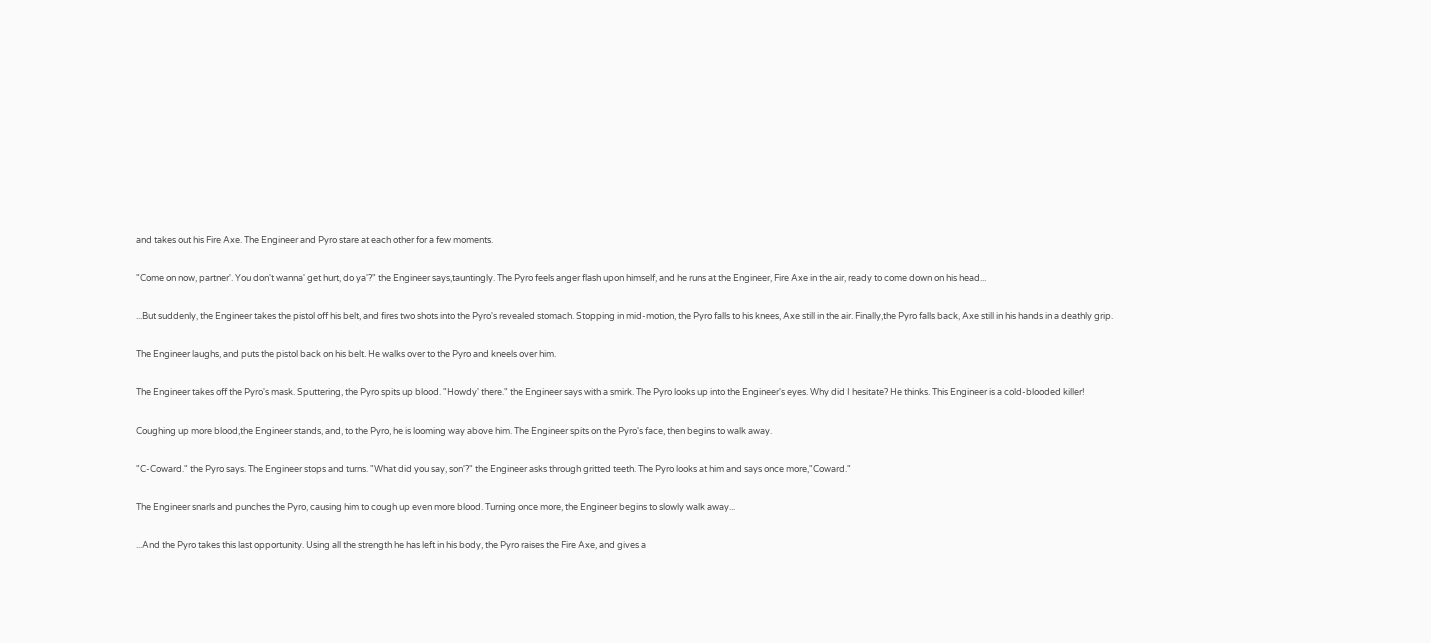and takes out his Fire Axe. The Engineer and Pyro stare at each other for a few moments.

"Come on now, partner'. You don't wanna' get hurt, do ya'?" the Engineer says,tauntingly. The Pyro feels anger flash upon himself, and he runs at the Engineer, Fire Axe in the air, ready to come down on his head...

...But suddenly, the Engineer takes the pistol off his belt, and fires two shots into the Pyro's revealed stomach. Stopping in mid-motion, the Pyro falls to his knees, Axe still in the air. Finally,the Pyro falls back, Axe still in his hands in a deathly grip.

The Engineer laughs, and puts the pistol back on his belt. He walks over to the Pyro and kneels over him.

The Engineer takes off the Pyro's mask. Sputtering, the Pyro spits up blood. "Howdy' there." the Engineer says with a smirk. The Pyro looks up into the Engineer's eyes. Why did I hesitate? He thinks. This Engineer is a cold-blooded killer!

Coughing up more blood,the Engineer stands, and, to the Pyro, he is looming way above him. The Engineer spits on the Pyro's face, then begins to walk away.

"C-Coward." the Pyro says. The Engineer stops and turns. "What did you say, son'?" the Engineer asks through gritted teeth. The Pyro looks at him and says once more,"Coward."

The Engineer snarls and punches the Pyro, causing him to cough up even more blood. Turning once more, the Engineer begins to slowly walk away...

...And the Pyro takes this last opportunity. Using all the strength he has left in his body, the Pyro raises the Fire Axe, and gives a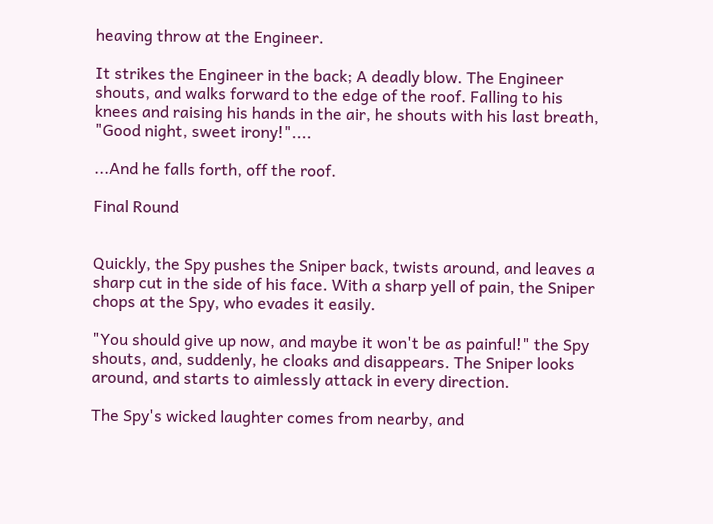heaving throw at the Engineer.

It strikes the Engineer in the back; A deadly blow. The Engineer shouts, and walks forward to the edge of the roof. Falling to his knees and raising his hands in the air, he shouts with his last breath, "Good night, sweet irony!"....

...And he falls forth, off the roof.

Final Round


Quickly, the Spy pushes the Sniper back, twists around, and leaves a sharp cut in the side of his face. With a sharp yell of pain, the Sniper chops at the Spy, who evades it easily.

"You should give up now, and maybe it won't be as painful!" the Spy shouts, and, suddenly, he cloaks and disappears. The Sniper looks around, and starts to aimlessly attack in every direction.

The Spy's wicked laughter comes from nearby, and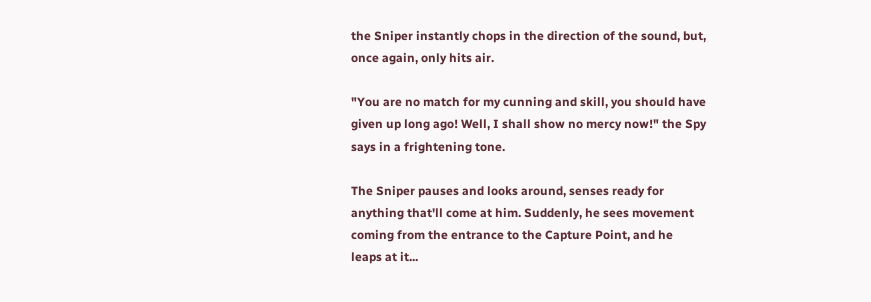the Sniper instantly chops in the direction of the sound, but, once again, only hits air.

"You are no match for my cunning and skill, you should have given up long ago! Well, I shall show no mercy now!" the Spy says in a frightening tone.

The Sniper pauses and looks around, senses ready for anything that'll come at him. Suddenly, he sees movement coming from the entrance to the Capture Point, and he leaps at it...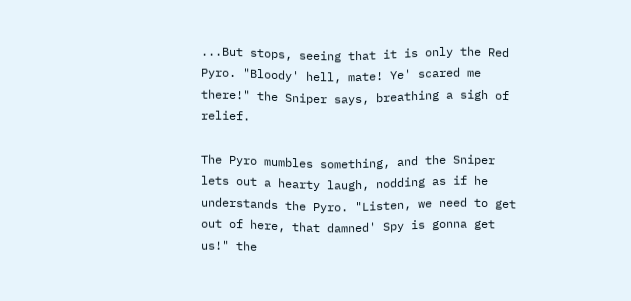...But stops, seeing that it is only the Red Pyro. "Bloody' hell, mate! Ye' scared me there!" the Sniper says, breathing a sigh of relief.

The Pyro mumbles something, and the Sniper lets out a hearty laugh, nodding as if he understands the Pyro. "Listen, we need to get out of here, that damned' Spy is gonna get us!" the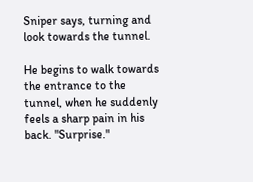Sniper says, turning and look towards the tunnel.

He begins to walk towards the entrance to the tunnel, when he suddenly feels a sharp pain in his back. "Surprise."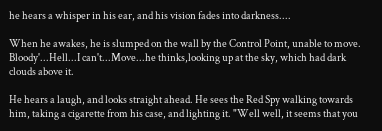he hears a whisper in his ear, and his vision fades into darkness....

When he awakes, he is slumped on the wall by the Control Point, unable to move. Bloody'...Hell...I can't...Move...he thinks,looking up at the sky, which had dark clouds above it.

He hears a laugh, and looks straight ahead. He sees the Red Spy walking towards him, taking a cigarette from his case, and lighting it. "Well well, it seems that you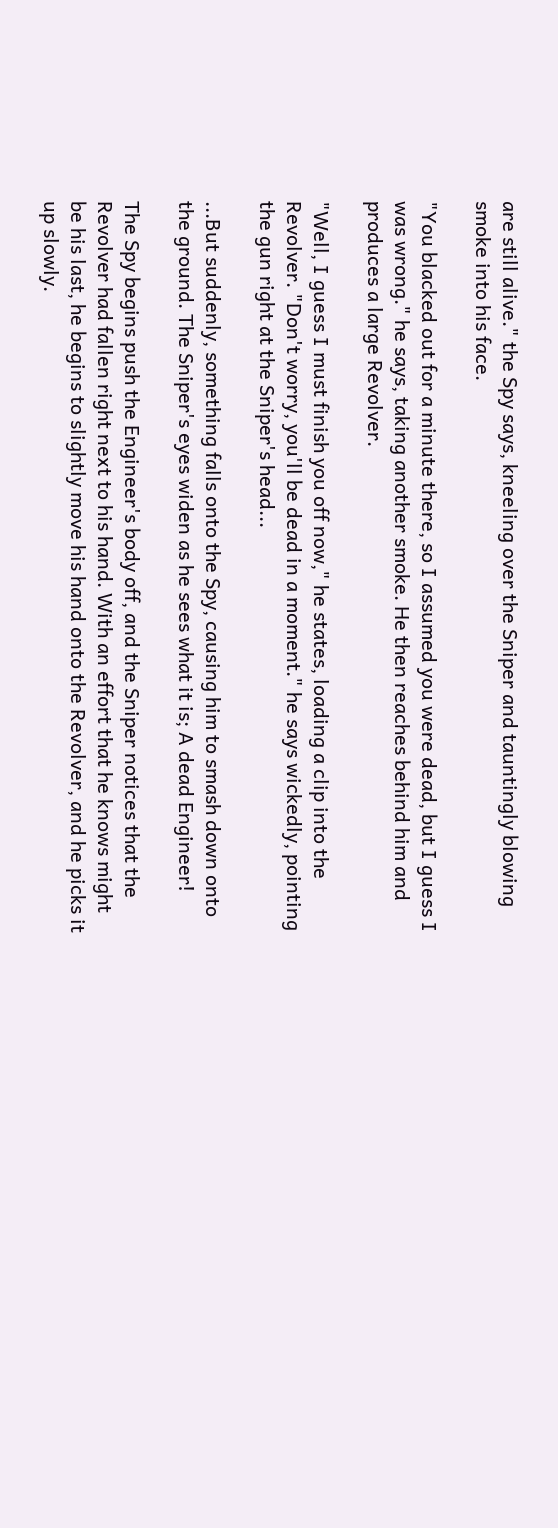are still alive." the Spy says, kneeling over the Sniper and tauntingly blowing smoke into his face.

"You blacked out for a minute there, so I assumed you were dead, but I guess I was wrong." he says, taking another smoke. He then reaches behind him and produces a large Revolver.

"Well, I guess I must finish you off now," he states, loading a clip into the Revolver. "Don't worry, you'll be dead in a moment." he says wickedly, pointing the gun right at the Sniper's head...

...But suddenly, something falls onto the Spy, causing him to smash down onto the ground. The Sniper's eyes widen as he sees what it is; A dead Engineer!

The Spy begins push the Engineer's body off, and the Sniper notices that the Revolver had fallen right next to his hand. With an effort that he knows might be his last, he begins to slightly move his hand onto the Revolver, and he picks it up slowly.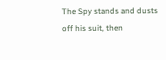The Spy stands and dusts off his suit, then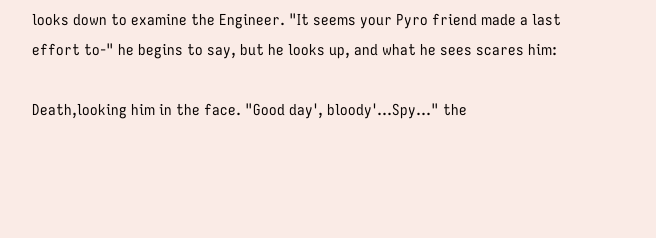looks down to examine the Engineer. "It seems your Pyro friend made a last effort to-" he begins to say, but he looks up, and what he sees scares him:

Death,looking him in the face. "Good day', bloody'...Spy..." the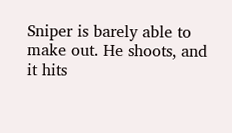Sniper is barely able to make out. He shoots, and it hits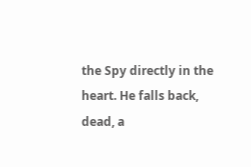the Spy directly in the heart. He falls back, dead, a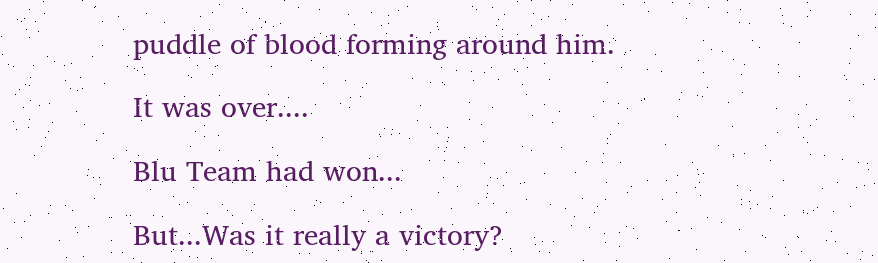puddle of blood forming around him.

It was over....

Blu Team had won...

But...Was it really a victory?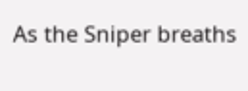As the Sniper breaths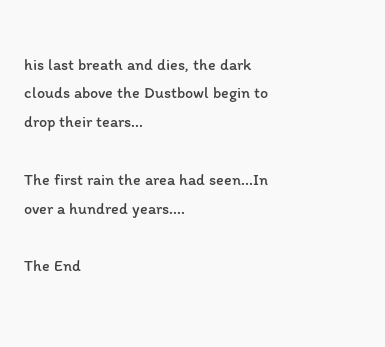his last breath and dies, the dark clouds above the Dustbowl begin to drop their tears...

The first rain the area had seen...In over a hundred years....

The End